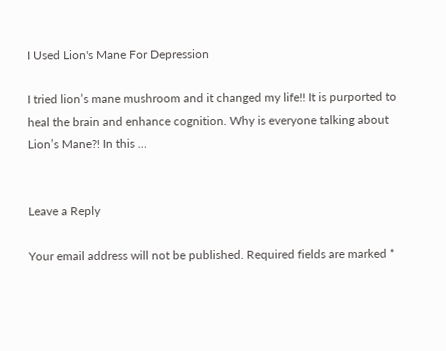I Used Lion's Mane For Depression

I tried lion’s mane mushroom and it changed my life!! It is purported to heal the brain and enhance cognition. Why is everyone talking about Lion’s Mane?! In this …


Leave a Reply

Your email address will not be published. Required fields are marked *